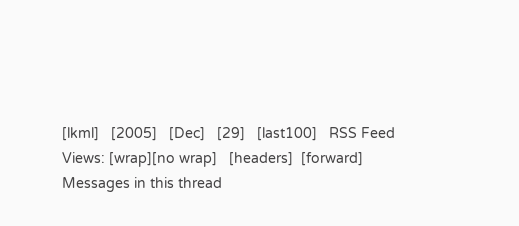[lkml]   [2005]   [Dec]   [29]   [last100]   RSS Feed
Views: [wrap][no wrap]   [headers]  [forward]
Messages in this thread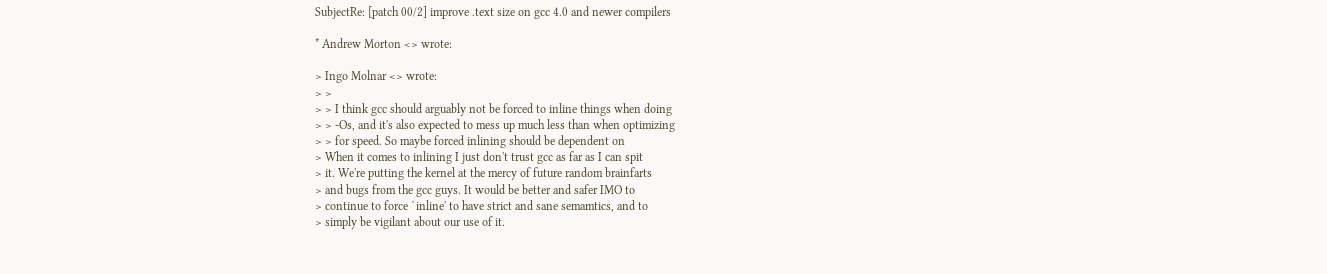SubjectRe: [patch 00/2] improve .text size on gcc 4.0 and newer compilers

* Andrew Morton <> wrote:

> Ingo Molnar <> wrote:
> >
> > I think gcc should arguably not be forced to inline things when doing
> > -Os, and it's also expected to mess up much less than when optimizing
> > for speed. So maybe forced inlining should be dependent on
> When it comes to inlining I just don't trust gcc as far as I can spit
> it. We're putting the kernel at the mercy of future random brainfarts
> and bugs from the gcc guys. It would be better and safer IMO to
> continue to force `inline' to have strict and sane semamtics, and to
> simply be vigilant about our use of it.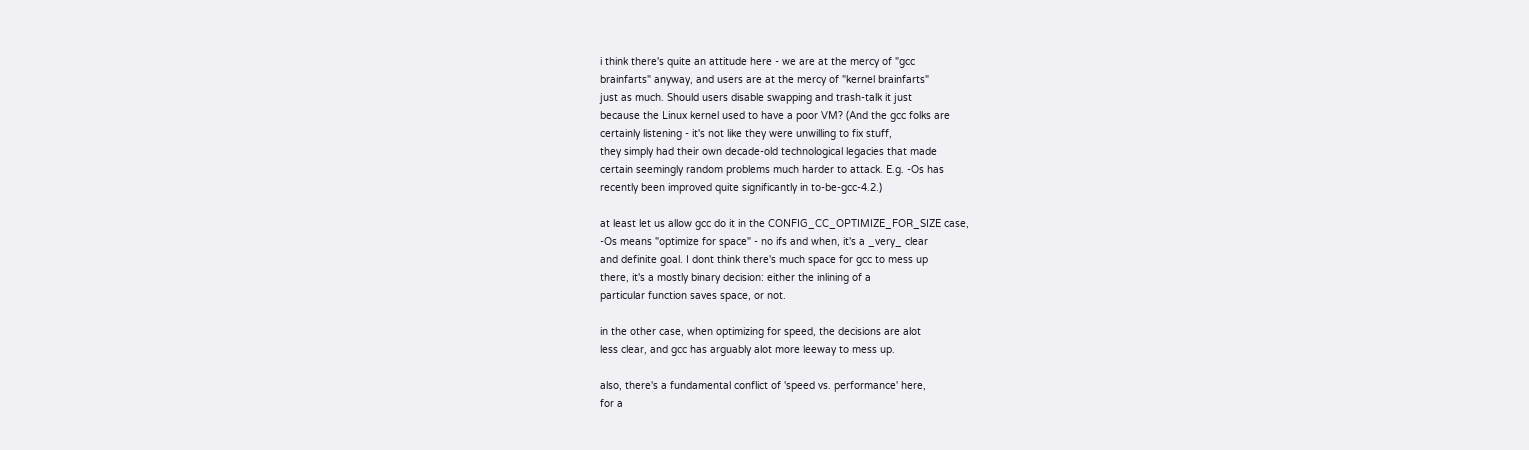i think there's quite an attitude here - we are at the mercy of "gcc
brainfarts" anyway, and users are at the mercy of "kernel brainfarts"
just as much. Should users disable swapping and trash-talk it just
because the Linux kernel used to have a poor VM? (And the gcc folks are
certainly listening - it's not like they were unwilling to fix stuff,
they simply had their own decade-old technological legacies that made
certain seemingly random problems much harder to attack. E.g. -Os has
recently been improved quite significantly in to-be-gcc-4.2.)

at least let us allow gcc do it in the CONFIG_CC_OPTIMIZE_FOR_SIZE case,
-Os means "optimize for space" - no ifs and when, it's a _very_ clear
and definite goal. I dont think there's much space for gcc to mess up
there, it's a mostly binary decision: either the inlining of a
particular function saves space, or not.

in the other case, when optimizing for speed, the decisions are alot
less clear, and gcc has arguably alot more leeway to mess up.

also, there's a fundamental conflict of 'speed vs. performance' here,
for a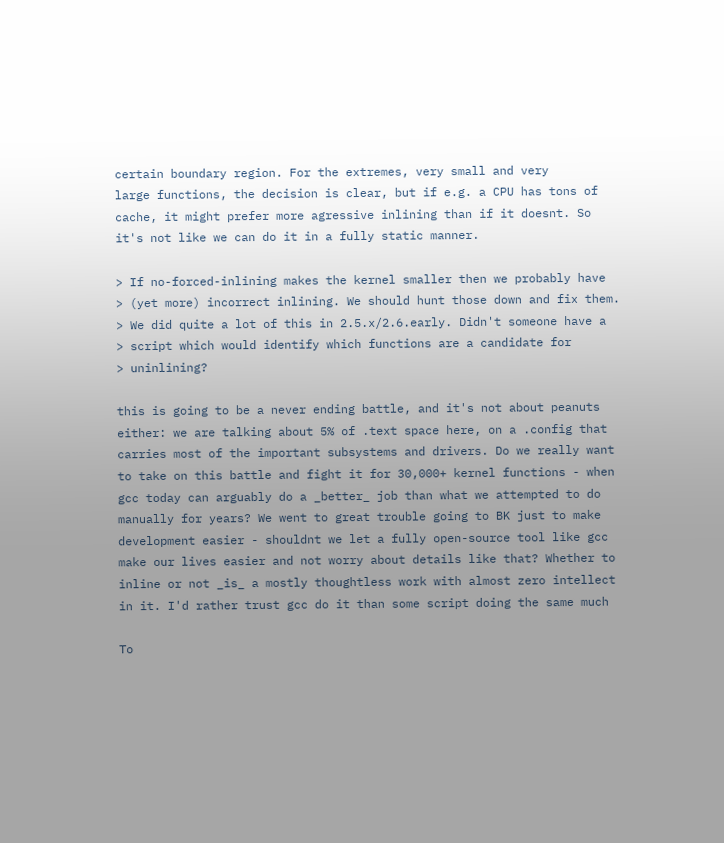certain boundary region. For the extremes, very small and very
large functions, the decision is clear, but if e.g. a CPU has tons of
cache, it might prefer more agressive inlining than if it doesnt. So
it's not like we can do it in a fully static manner.

> If no-forced-inlining makes the kernel smaller then we probably have
> (yet more) incorrect inlining. We should hunt those down and fix them.
> We did quite a lot of this in 2.5.x/2.6.early. Didn't someone have a
> script which would identify which functions are a candidate for
> uninlining?

this is going to be a never ending battle, and it's not about peanuts
either: we are talking about 5% of .text space here, on a .config that
carries most of the important subsystems and drivers. Do we really want
to take on this battle and fight it for 30,000+ kernel functions - when
gcc today can arguably do a _better_ job than what we attempted to do
manually for years? We went to great trouble going to BK just to make
development easier - shouldnt we let a fully open-source tool like gcc
make our lives easier and not worry about details like that? Whether to
inline or not _is_ a mostly thoughtless work with almost zero intellect
in it. I'd rather trust gcc do it than some script doing the same much

To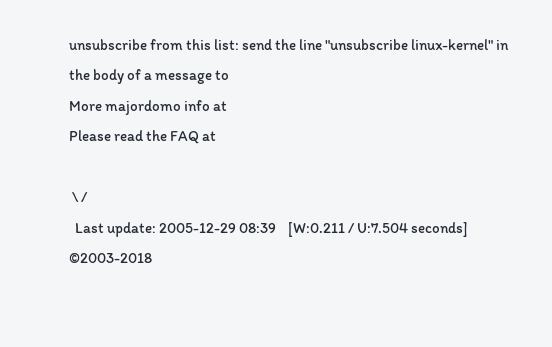unsubscribe from this list: send the line "unsubscribe linux-kernel" in
the body of a message to
More majordomo info at
Please read the FAQ at

 \ /
  Last update: 2005-12-29 08:39    [W:0.211 / U:7.504 seconds]
©2003-2018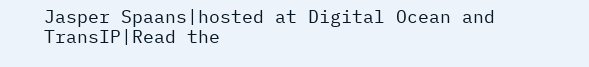Jasper Spaans|hosted at Digital Ocean and TransIP|Read the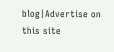blog|Advertise on this site